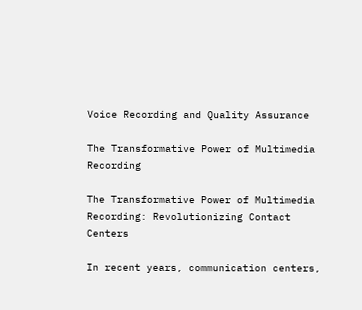Voice Recording and Quality Assurance

The Transformative Power of Multimedia Recording

The Transformative Power of Multimedia Recording: Revolutionizing Contact Centers

In recent years, communication centers,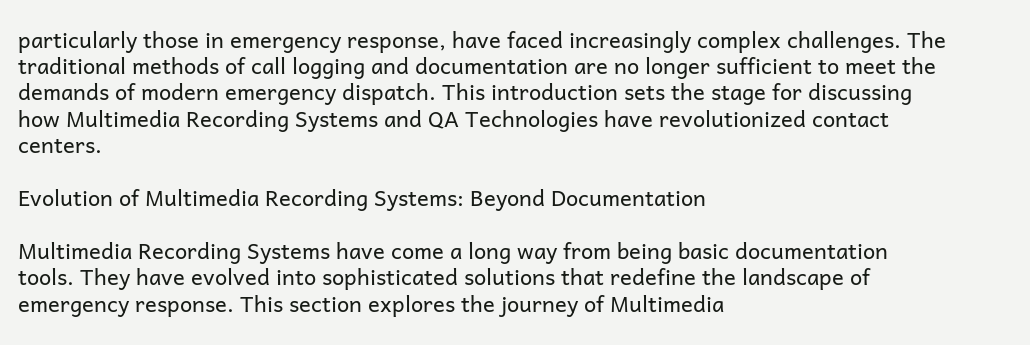particularly those in emergency response, have faced increasingly complex challenges. The traditional methods of call logging and documentation are no longer sufficient to meet the demands of modern emergency dispatch. This introduction sets the stage for discussing how Multimedia Recording Systems and QA Technologies have revolutionized contact centers.

Evolution of Multimedia Recording Systems: Beyond Documentation

Multimedia Recording Systems have come a long way from being basic documentation tools. They have evolved into sophisticated solutions that redefine the landscape of emergency response. This section explores the journey of Multimedia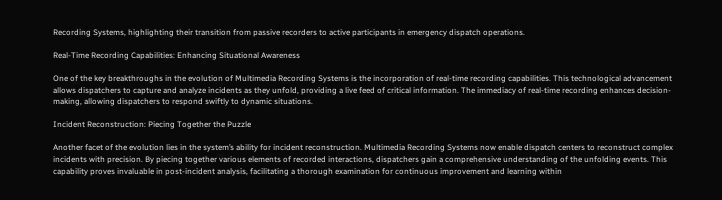Recording Systems, highlighting their transition from passive recorders to active participants in emergency dispatch operations.

Real-Time Recording Capabilities: Enhancing Situational Awareness

One of the key breakthroughs in the evolution of Multimedia Recording Systems is the incorporation of real-time recording capabilities. This technological advancement allows dispatchers to capture and analyze incidents as they unfold, providing a live feed of critical information. The immediacy of real-time recording enhances decision-making, allowing dispatchers to respond swiftly to dynamic situations.

Incident Reconstruction: Piecing Together the Puzzle

Another facet of the evolution lies in the system’s ability for incident reconstruction. Multimedia Recording Systems now enable dispatch centers to reconstruct complex incidents with precision. By piecing together various elements of recorded interactions, dispatchers gain a comprehensive understanding of the unfolding events. This capability proves invaluable in post-incident analysis, facilitating a thorough examination for continuous improvement and learning within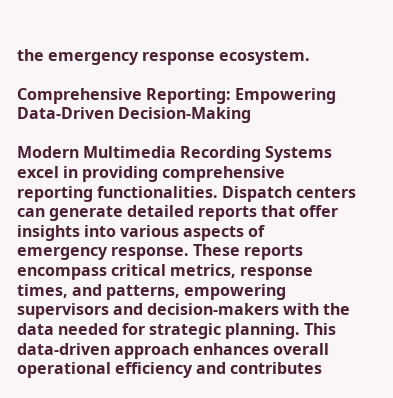the emergency response ecosystem.

Comprehensive Reporting: Empowering Data-Driven Decision-Making

Modern Multimedia Recording Systems excel in providing comprehensive reporting functionalities. Dispatch centers can generate detailed reports that offer insights into various aspects of emergency response. These reports encompass critical metrics, response times, and patterns, empowering supervisors and decision-makers with the data needed for strategic planning. This data-driven approach enhances overall operational efficiency and contributes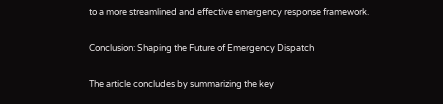to a more streamlined and effective emergency response framework.

Conclusion: Shaping the Future of Emergency Dispatch

The article concludes by summarizing the key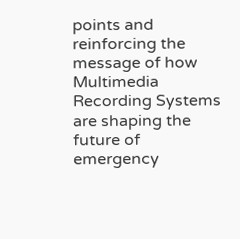points and reinforcing the message of how Multimedia Recording Systems are shaping the future of emergency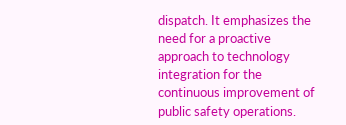dispatch. It emphasizes the need for a proactive approach to technology integration for the continuous improvement of public safety operations.